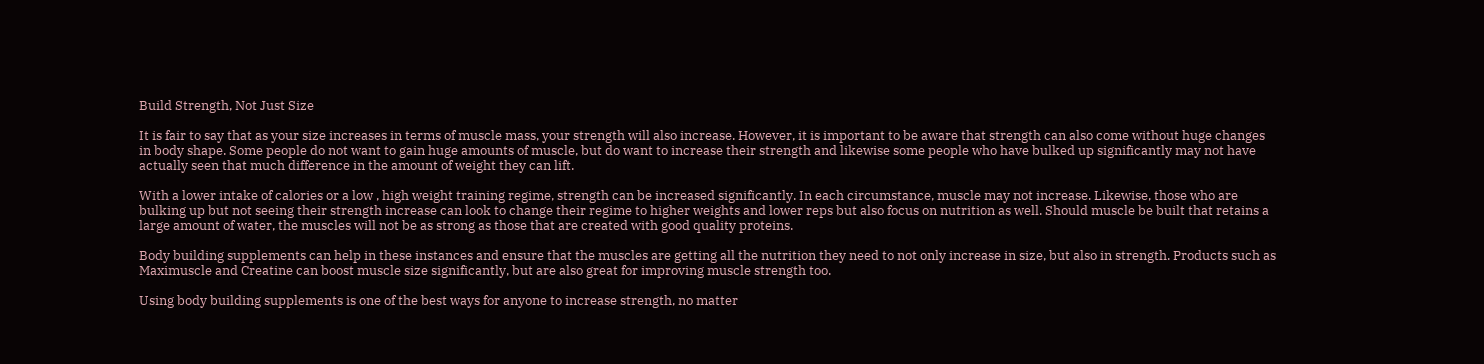Build Strength, Not Just Size

It is fair to say that as your size increases in terms of muscle mass, your strength will also increase. However, it is important to be aware that strength can also come without huge changes in body shape. Some people do not want to gain huge amounts of muscle, but do want to increase their strength and likewise some people who have bulked up significantly may not have actually seen that much difference in the amount of weight they can lift.

With a lower intake of calories or a low , high weight training regime, strength can be increased significantly. In each circumstance, muscle may not increase. Likewise, those who are bulking up but not seeing their strength increase can look to change their regime to higher weights and lower reps but also focus on nutrition as well. Should muscle be built that retains a large amount of water, the muscles will not be as strong as those that are created with good quality proteins.

Body building supplements can help in these instances and ensure that the muscles are getting all the nutrition they need to not only increase in size, but also in strength. Products such as Maximuscle and Creatine can boost muscle size significantly, but are also great for improving muscle strength too.

Using body building supplements is one of the best ways for anyone to increase strength, no matter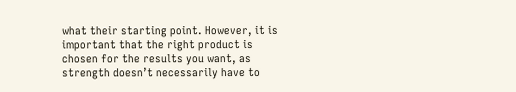what their starting point. However, it is important that the right product is chosen for the results you want, as strength doesn’t necessarily have to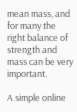mean mass, and for many the right balance of strength and mass can be very important.

A simple online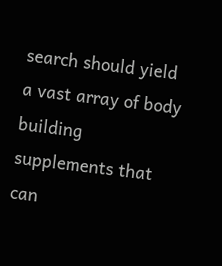search should yield a vast array of body building supplements that can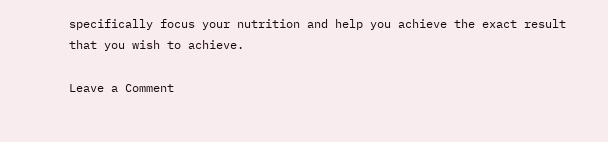specifically focus your nutrition and help you achieve the exact result that you wish to achieve.

Leave a Comment